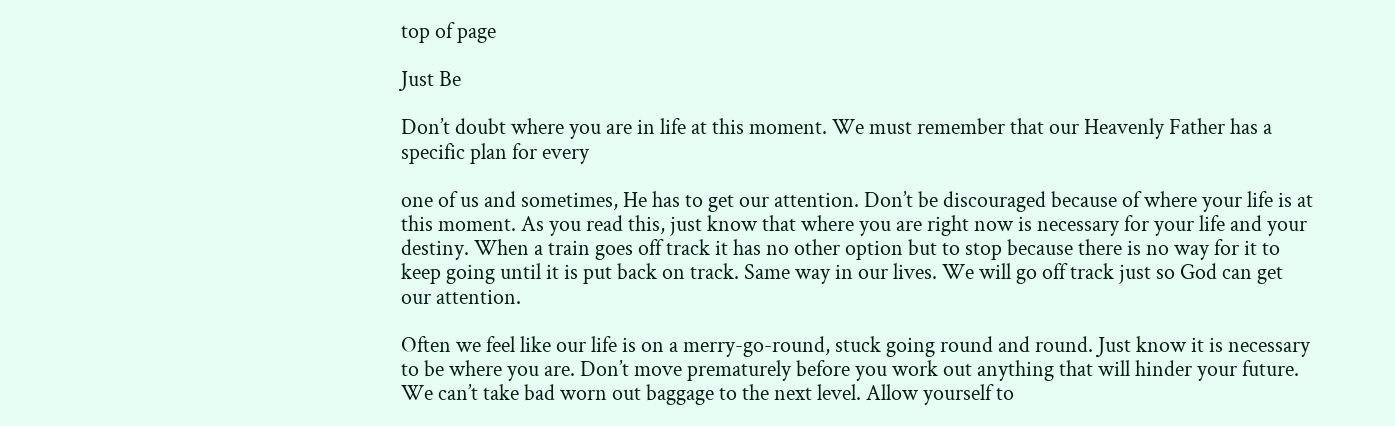top of page

Just Be

Don’t doubt where you are in life at this moment. We must remember that our Heavenly Father has a specific plan for every

one of us and sometimes, He has to get our attention. Don’t be discouraged because of where your life is at this moment. As you read this, just know that where you are right now is necessary for your life and your destiny. When a train goes off track it has no other option but to stop because there is no way for it to keep going until it is put back on track. Same way in our lives. We will go off track just so God can get our attention.

Often we feel like our life is on a merry-go-round, stuck going round and round. Just know it is necessary to be where you are. Don’t move prematurely before you work out anything that will hinder your future. We can’t take bad worn out baggage to the next level. Allow yourself to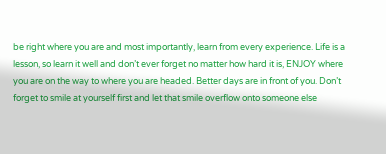be right where you are and most importantly, learn from every experience. Life is a lesson, so learn it well and don’t ever forget no matter how hard it is, ENJOY where you are on the way to where you are headed. Better days are in front of you. Don’t forget to smile at yourself first and let that smile overflow onto someone else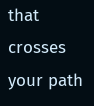that crosses your path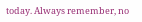today. Always remember, no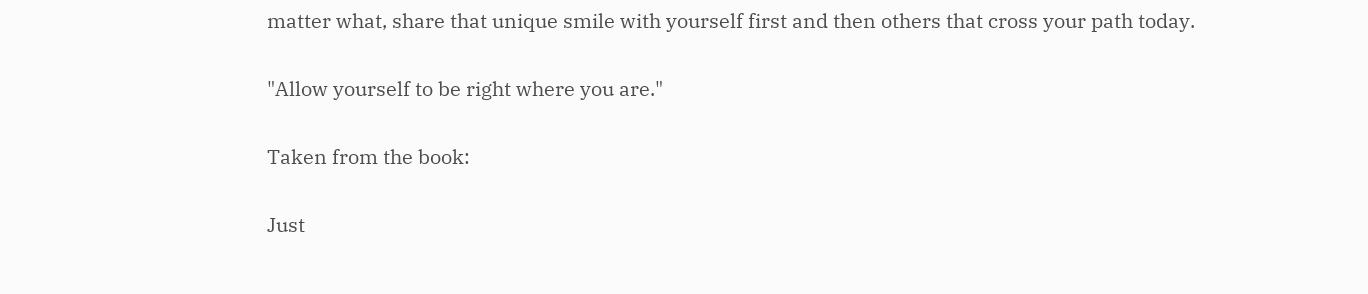matter what, share that unique smile with yourself first and then others that cross your path today.

"Allow yourself to be right where you are."

Taken from the book:

Just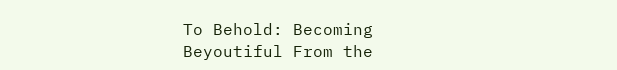To Behold: Becoming Beyoutiful From the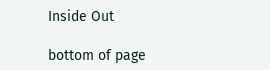Inside Out

bottom of page